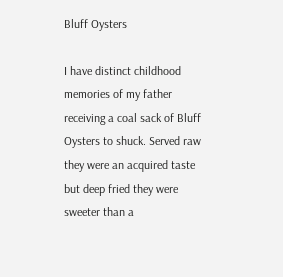Bluff Oysters

I have distinct childhood memories of my father receiving a coal sack of Bluff Oysters to shuck. Served raw they were an acquired taste but deep fried they were sweeter than a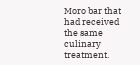Moro bar that had received the same culinary treatment.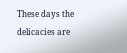These days the delicacies are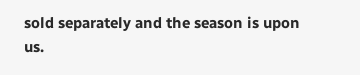sold separately and the season is upon us.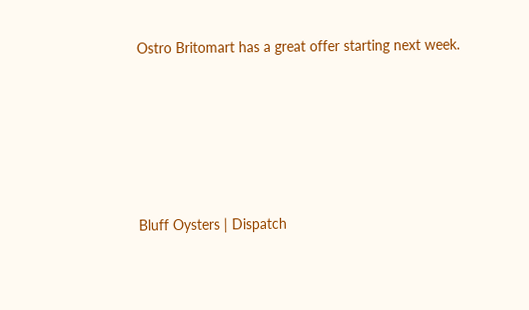Ostro Britomart has a great offer starting next week.





Bluff Oysters | Dispatch